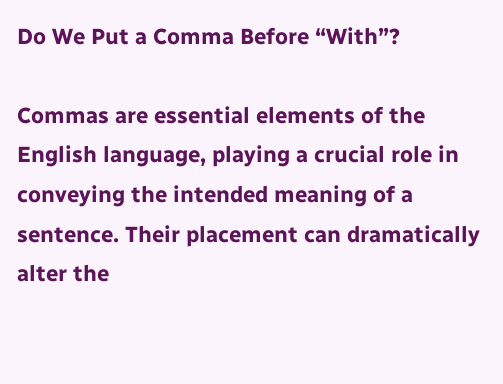Do We Put a Comma Before “With”?

Commas are essential elements of the English language, playing a crucial role in conveying the intended meaning of a sentence. Their placement can dramatically alter the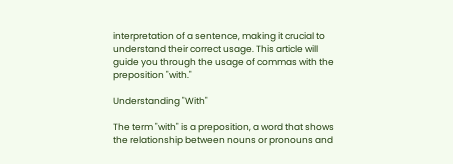interpretation of a sentence, making it crucial to understand their correct usage. This article will guide you through the usage of commas with the preposition "with."

Understanding "With"

The term "with" is a preposition, a word that shows the relationship between nouns or pronouns and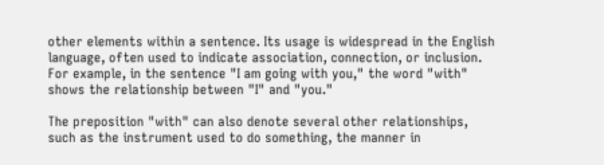other elements within a sentence. Its usage is widespread in the English language, often used to indicate association, connection, or inclusion. For example, in the sentence "I am going with you," the word "with" shows the relationship between "I" and "you."

The preposition "with" can also denote several other relationships, such as the instrument used to do something, the manner in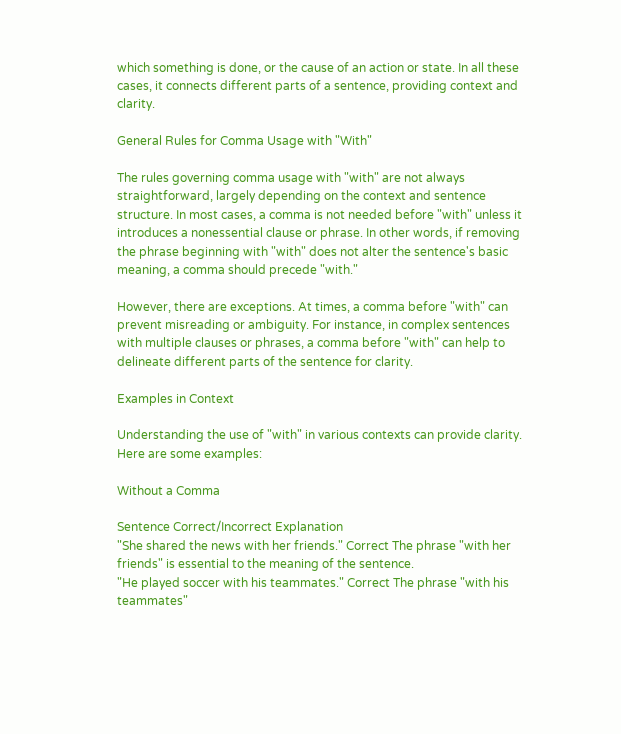which something is done, or the cause of an action or state. In all these cases, it connects different parts of a sentence, providing context and clarity.

General Rules for Comma Usage with "With"

The rules governing comma usage with "with" are not always straightforward, largely depending on the context and sentence structure. In most cases, a comma is not needed before "with" unless it introduces a nonessential clause or phrase. In other words, if removing the phrase beginning with "with" does not alter the sentence's basic meaning, a comma should precede "with."

However, there are exceptions. At times, a comma before "with" can prevent misreading or ambiguity. For instance, in complex sentences with multiple clauses or phrases, a comma before "with" can help to delineate different parts of the sentence for clarity.

Examples in Context

Understanding the use of "with" in various contexts can provide clarity. Here are some examples:

Without a Comma

Sentence Correct/Incorrect Explanation
"She shared the news with her friends." Correct The phrase "with her friends" is essential to the meaning of the sentence.
"He played soccer with his teammates." Correct The phrase "with his teammates"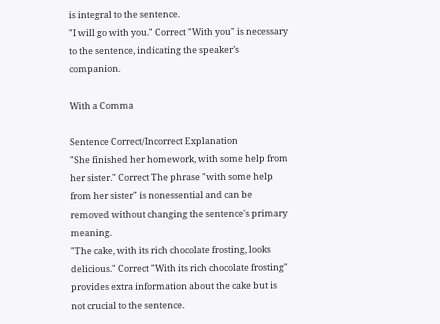is integral to the sentence.
"I will go with you." Correct "With you" is necessary to the sentence, indicating the speaker’s companion.

With a Comma

Sentence Correct/Incorrect Explanation
"She finished her homework, with some help from her sister." Correct The phrase "with some help from her sister" is nonessential and can be removed without changing the sentence's primary meaning.
"The cake, with its rich chocolate frosting, looks delicious." Correct "With its rich chocolate frosting" provides extra information about the cake but is not crucial to the sentence.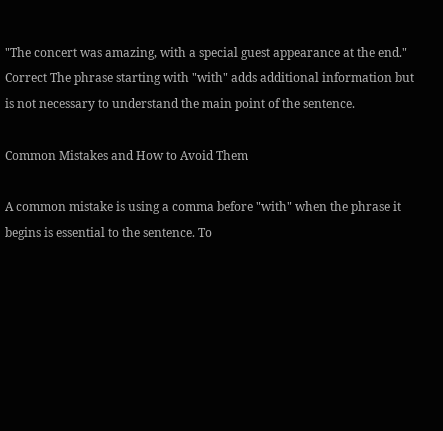"The concert was amazing, with a special guest appearance at the end." Correct The phrase starting with "with" adds additional information but is not necessary to understand the main point of the sentence.

Common Mistakes and How to Avoid Them

A common mistake is using a comma before "with" when the phrase it begins is essential to the sentence. To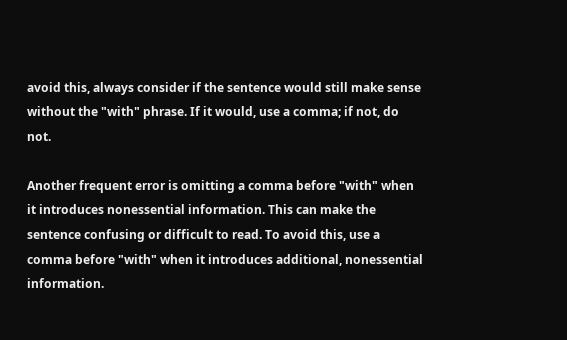avoid this, always consider if the sentence would still make sense without the "with" phrase. If it would, use a comma; if not, do not.

Another frequent error is omitting a comma before "with" when it introduces nonessential information. This can make the sentence confusing or difficult to read. To avoid this, use a comma before "with" when it introduces additional, nonessential information.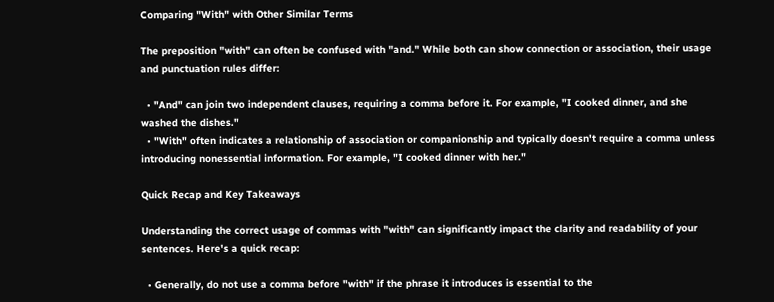Comparing "With" with Other Similar Terms

The preposition "with" can often be confused with "and." While both can show connection or association, their usage and punctuation rules differ:

  • "And" can join two independent clauses, requiring a comma before it. For example, "I cooked dinner, and she washed the dishes."
  • "With" often indicates a relationship of association or companionship and typically doesn't require a comma unless introducing nonessential information. For example, "I cooked dinner with her."

Quick Recap and Key Takeaways

Understanding the correct usage of commas with "with" can significantly impact the clarity and readability of your sentences. Here's a quick recap:

  • Generally, do not use a comma before "with" if the phrase it introduces is essential to the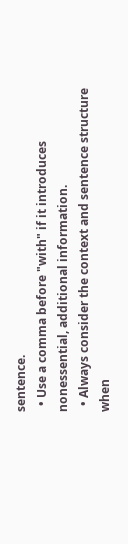sentence.
  • Use a comma before "with" if it introduces nonessential, additional information.
  • Always consider the context and sentence structure when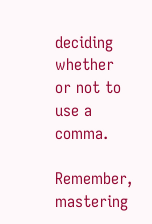deciding whether or not to use a comma.

Remember, mastering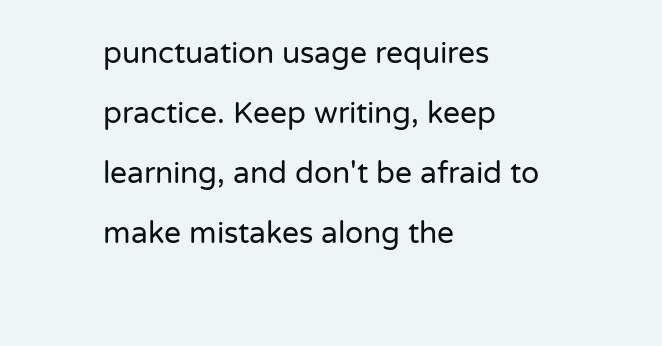punctuation usage requires practice. Keep writing, keep learning, and don't be afraid to make mistakes along the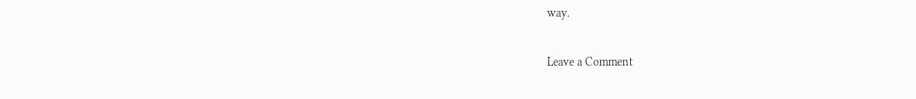way.

Leave a Comment